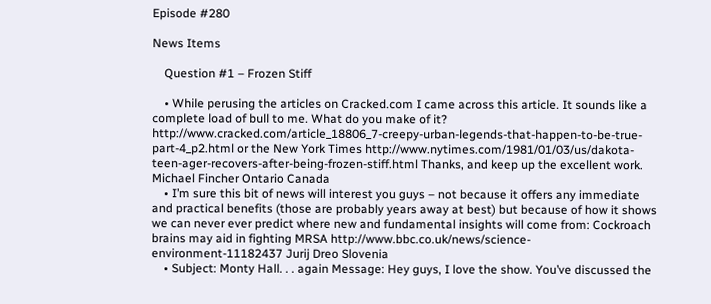Episode #280

News Items

    Question #1 – Frozen Stiff

    • While perusing the articles on Cracked.com I came across this article. It sounds like a complete load of bull to me. What do you make of it? http://www.cracked.com/article_18806_7-creepy-urban-legends-that-happen-to-be-true-part-4_p2.html or the New York Times http://www.nytimes.com/1981/01/03/us/dakota-teen-ager-recovers-after-being-frozen-stiff.html Thanks, and keep up the excellent work. Michael Fincher Ontario Canada
    • I’m sure this bit of news will interest you guys – not because it offers any immediate and practical benefits (those are probably years away at best) but because of how it shows we can never ever predict where new and fundamental insights will come from: Cockroach brains may aid in fighting MRSA http://www.bbc.co.uk/news/science-environment-11182437 Jurij Dreo Slovenia
    • Subject: Monty Hall. . . again Message: Hey guys, I love the show. You’ve discussed the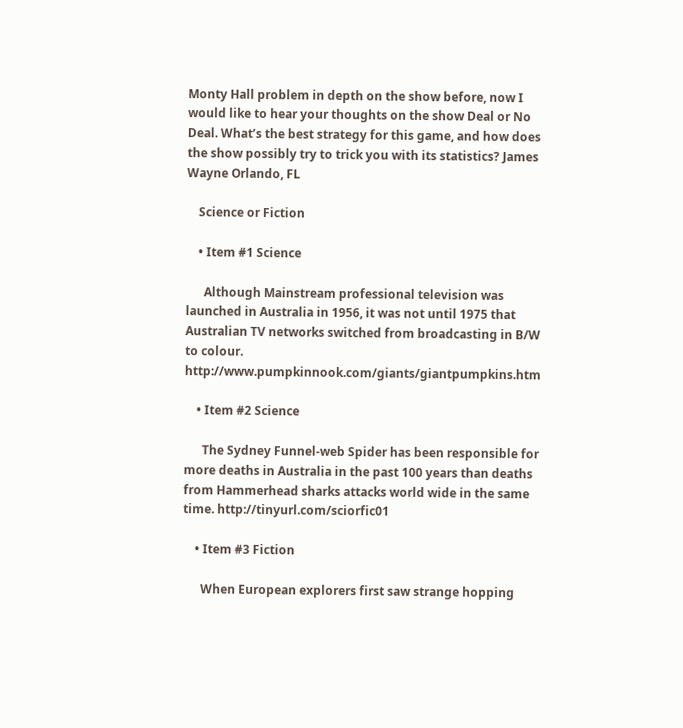Monty Hall problem in depth on the show before, now I would like to hear your thoughts on the show Deal or No Deal. What’s the best strategy for this game, and how does the show possibly try to trick you with its statistics? James Wayne Orlando, FL

    Science or Fiction

    • Item #1 Science

      Although Mainstream professional television was launched in Australia in 1956, it was not until 1975 that Australian TV networks switched from broadcasting in B/W to colour. http://www.pumpkinnook.com/giants/giantpumpkins.htm

    • Item #2 Science

      The Sydney Funnel-web Spider has been responsible for more deaths in Australia in the past 100 years than deaths from Hammerhead sharks attacks world wide in the same time. http://tinyurl.com/sciorfic01

    • Item #3 Fiction

      When European explorers first saw strange hopping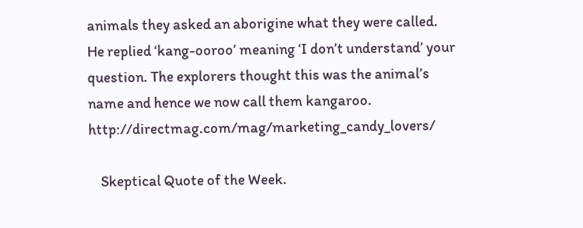animals they asked an aborigine what they were called. He replied ‘kang-ooroo’ meaning ‘I don’t understand’ your question. The explorers thought this was the animal’s name and hence we now call them kangaroo. http://directmag.com/mag/marketing_candy_lovers/

    Skeptical Quote of the Week.